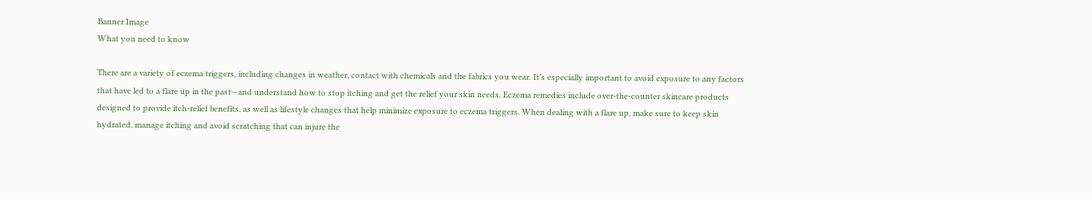Banner Image
What you need to know

There are a variety of eczema triggers, including changes in weather, contact with chemicals and the fabrics you wear. It’s especially important to avoid exposure to any factors that have led to a flare up in the past—and understand how to stop itching and get the relief your skin needs. Eczema remedies include over-the-counter skincare products designed to provide itch-relief benefits, as well as lifestyle changes that help minimize exposure to eczema triggers. When dealing with a flare up, make sure to keep skin hydrated, manage itching and avoid scratching that can injure the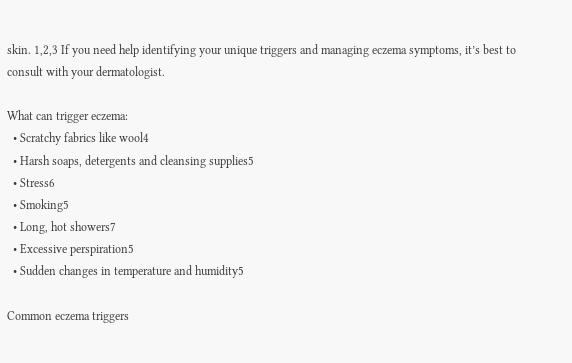skin. 1,2,3 If you need help identifying your unique triggers and managing eczema symptoms, it’s best to consult with your dermatologist.

What can trigger eczema:
  • Scratchy fabrics like wool4
  • Harsh soaps, detergents and cleansing supplies5
  • Stress6
  • Smoking5
  • Long, hot showers7
  • Excessive perspiration5
  • Sudden changes in temperature and humidity5

Common eczema triggers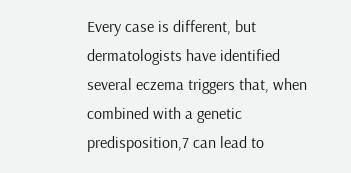Every case is different, but dermatologists have identified several eczema triggers that, when combined with a genetic predisposition,7 can lead to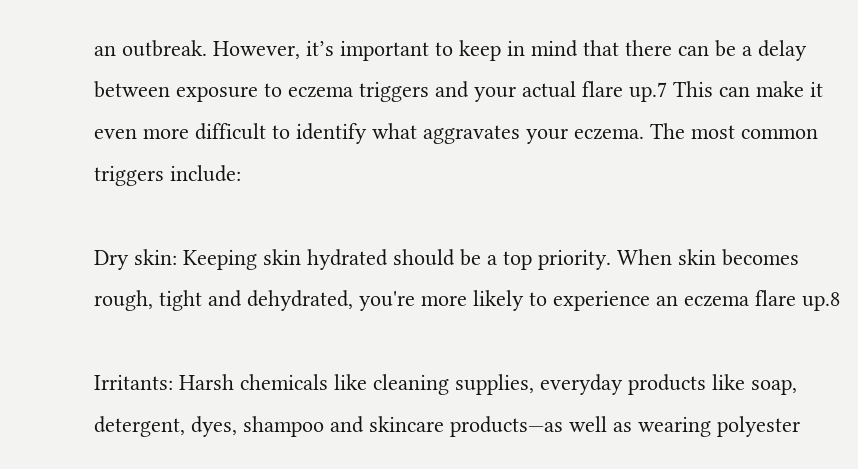an outbreak. However, it’s important to keep in mind that there can be a delay between exposure to eczema triggers and your actual flare up.7 This can make it even more difficult to identify what aggravates your eczema. The most common triggers include:

Dry skin: Keeping skin hydrated should be a top priority. When skin becomes rough, tight and dehydrated, you're more likely to experience an eczema flare up.8

Irritants: Harsh chemicals like cleaning supplies, everyday products like soap, detergent, dyes, shampoo and skincare products—as well as wearing polyester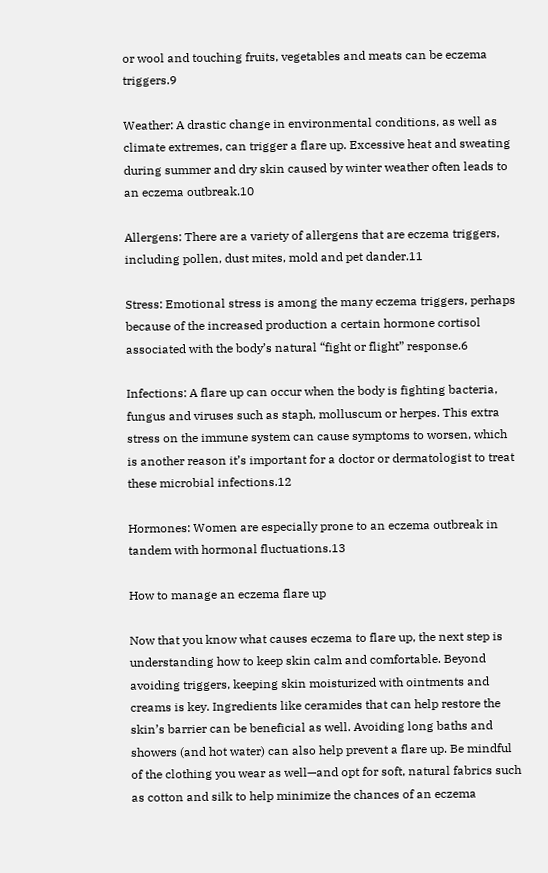or wool and touching fruits, vegetables and meats can be eczema triggers.9

Weather: A drastic change in environmental conditions, as well as climate extremes, can trigger a flare up. Excessive heat and sweating during summer and dry skin caused by winter weather often leads to an eczema outbreak.10

Allergens: There are a variety of allergens that are eczema triggers, including pollen, dust mites, mold and pet dander.11

Stress: Emotional stress is among the many eczema triggers, perhaps because of the increased production a certain hormone cortisol associated with the body’s natural “fight or flight” response.6

Infections: A flare up can occur when the body is fighting bacteria, fungus and viruses such as staph, molluscum or herpes. This extra stress on the immune system can cause symptoms to worsen, which is another reason it’s important for a doctor or dermatologist to treat these microbial infections.12

Hormones: Women are especially prone to an eczema outbreak in tandem with hormonal fluctuations.13

How to manage an eczema flare up

Now that you know what causes eczema to flare up, the next step is understanding how to keep skin calm and comfortable. Beyond avoiding triggers, keeping skin moisturized with ointments and creams is key. Ingredients like ceramides that can help restore the skin’s barrier can be beneficial as well. Avoiding long baths and showers (and hot water) can also help prevent a flare up. Be mindful of the clothing you wear as well—and opt for soft, natural fabrics such as cotton and silk to help minimize the chances of an eczema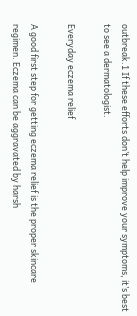outbreak.1 If these efforts don’t help improve your symptoms, it’s best to see a dermatologist.

Everyday eczema relief

A good first step for getting eczema relief is the proper skincare regimen. Eczema can be aggravated by harsh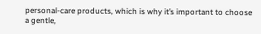personal-care products, which is why it’s important to choose a gentle,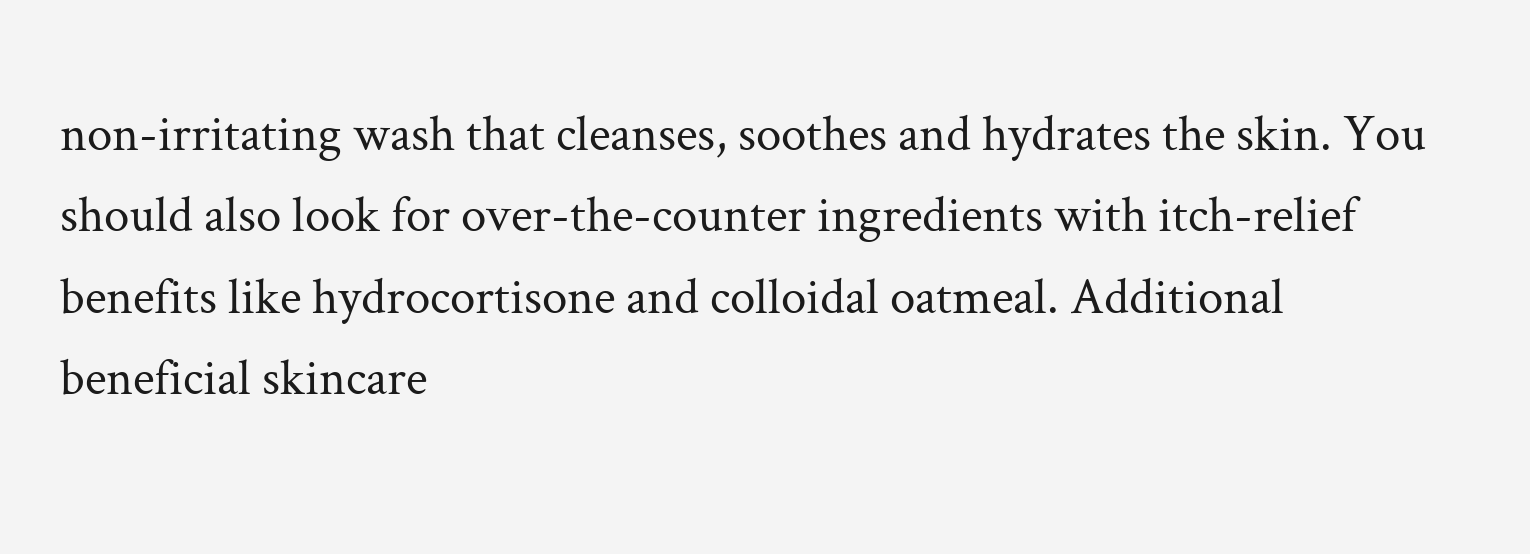non-irritating wash that cleanses, soothes and hydrates the skin. You should also look for over-the-counter ingredients with itch-relief benefits like hydrocortisone and colloidal oatmeal. Additional beneficial skincare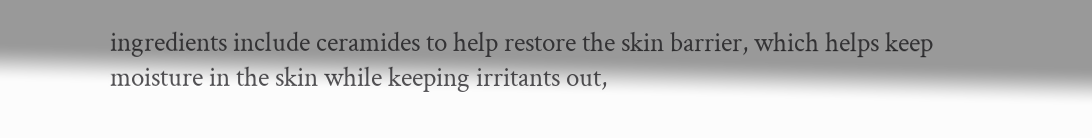ingredients include ceramides to help restore the skin barrier, which helps keep moisture in the skin while keeping irritants out,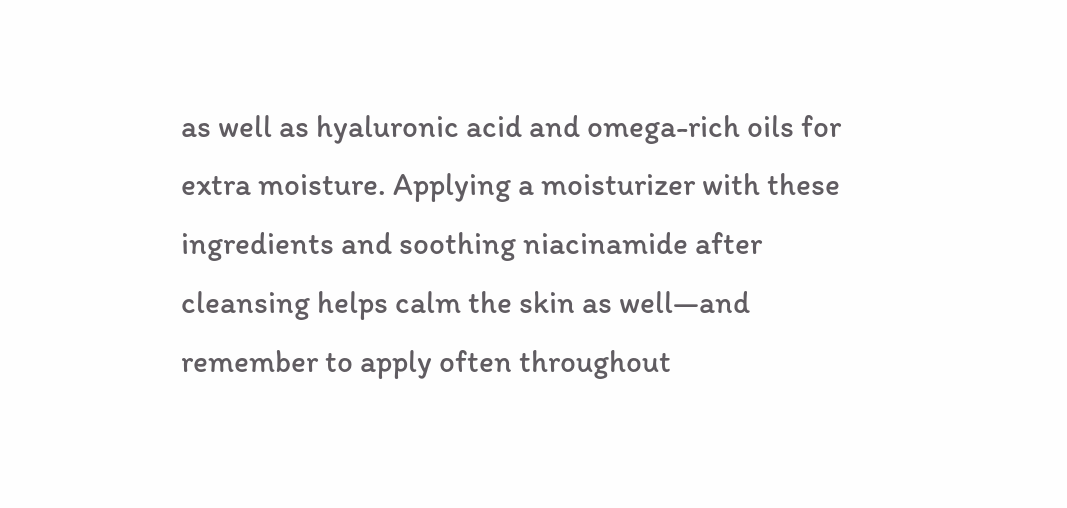as well as hyaluronic acid and omega-rich oils for extra moisture. Applying a moisturizer with these ingredients and soothing niacinamide after cleansing helps calm the skin as well—and remember to apply often throughout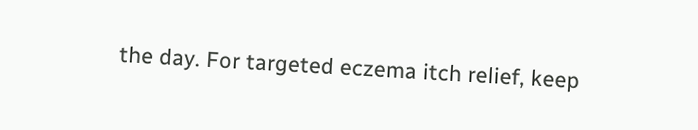the day. For targeted eczema itch relief, keep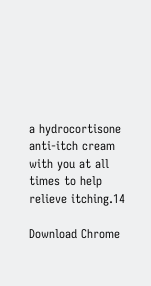a hydrocortisone anti-itch cream with you at all times to help relieve itching.14

Download Chrome